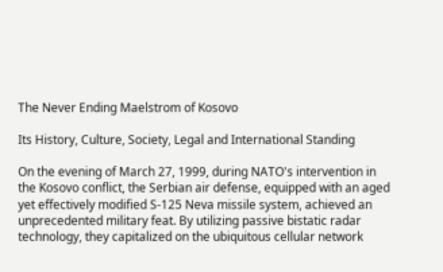The Never Ending Maelstrom of Kosovo

Its History, Culture, Society, Legal and International Standing

On the evening of March 27, 1999, during NATO's intervention in the Kosovo conflict, the Serbian air defense, equipped with an aged yet effectively modified S-125 Neva missile system, achieved an unprecedented military feat. By utilizing passive bistatic radar technology, they capitalized on the ubiquitous cellular network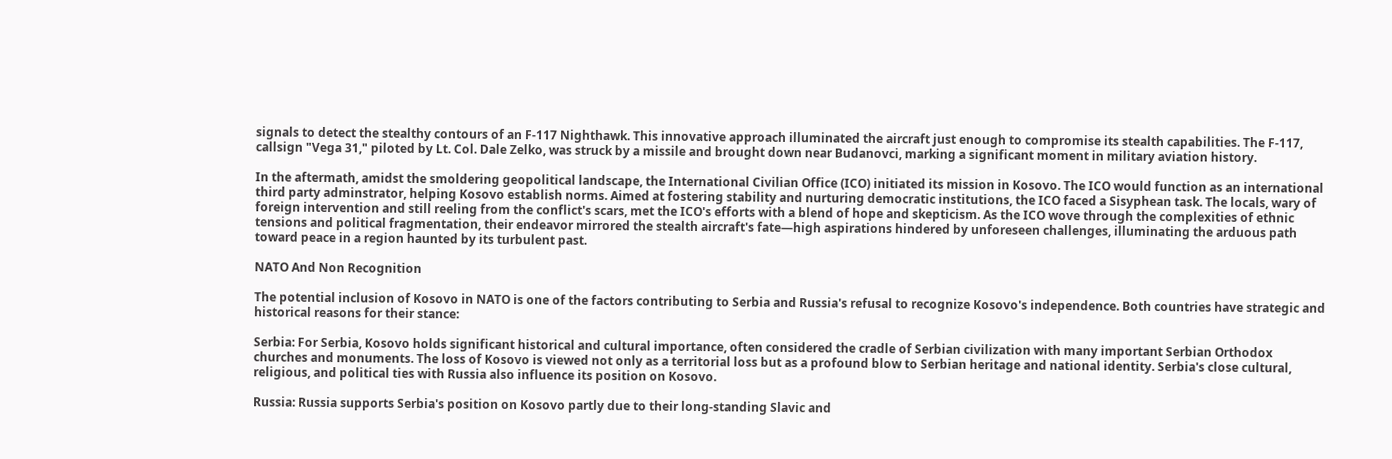signals to detect the stealthy contours of an F-117 Nighthawk. This innovative approach illuminated the aircraft just enough to compromise its stealth capabilities. The F-117, callsign "Vega 31," piloted by Lt. Col. Dale Zelko, was struck by a missile and brought down near Budanovci, marking a significant moment in military aviation history.

In the aftermath, amidst the smoldering geopolitical landscape, the International Civilian Office (ICO) initiated its mission in Kosovo. The ICO would function as an international third party adminstrator, helping Kosovo establish norms. Aimed at fostering stability and nurturing democratic institutions, the ICO faced a Sisyphean task. The locals, wary of foreign intervention and still reeling from the conflict's scars, met the ICO's efforts with a blend of hope and skepticism. As the ICO wove through the complexities of ethnic tensions and political fragmentation, their endeavor mirrored the stealth aircraft's fate—high aspirations hindered by unforeseen challenges, illuminating the arduous path toward peace in a region haunted by its turbulent past.

NATO And Non Recognition

The potential inclusion of Kosovo in NATO is one of the factors contributing to Serbia and Russia's refusal to recognize Kosovo's independence. Both countries have strategic and historical reasons for their stance:

Serbia: For Serbia, Kosovo holds significant historical and cultural importance, often considered the cradle of Serbian civilization with many important Serbian Orthodox churches and monuments. The loss of Kosovo is viewed not only as a territorial loss but as a profound blow to Serbian heritage and national identity. Serbia's close cultural, religious, and political ties with Russia also influence its position on Kosovo.

Russia: Russia supports Serbia's position on Kosovo partly due to their long-standing Slavic and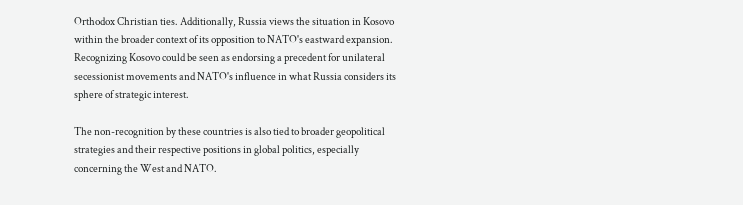Orthodox Christian ties. Additionally, Russia views the situation in Kosovo within the broader context of its opposition to NATO's eastward expansion. Recognizing Kosovo could be seen as endorsing a precedent for unilateral secessionist movements and NATO's influence in what Russia considers its sphere of strategic interest.

The non-recognition by these countries is also tied to broader geopolitical strategies and their respective positions in global politics, especially concerning the West and NATO.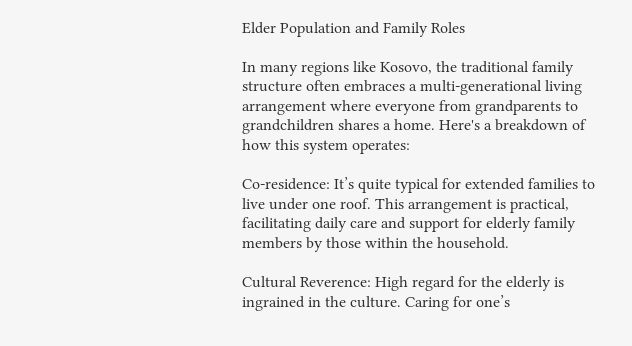Elder Population and Family Roles

In many regions like Kosovo, the traditional family structure often embraces a multi-generational living arrangement where everyone from grandparents to grandchildren shares a home. Here's a breakdown of how this system operates:

Co-residence: It’s quite typical for extended families to live under one roof. This arrangement is practical, facilitating daily care and support for elderly family members by those within the household.

Cultural Reverence: High regard for the elderly is ingrained in the culture. Caring for one’s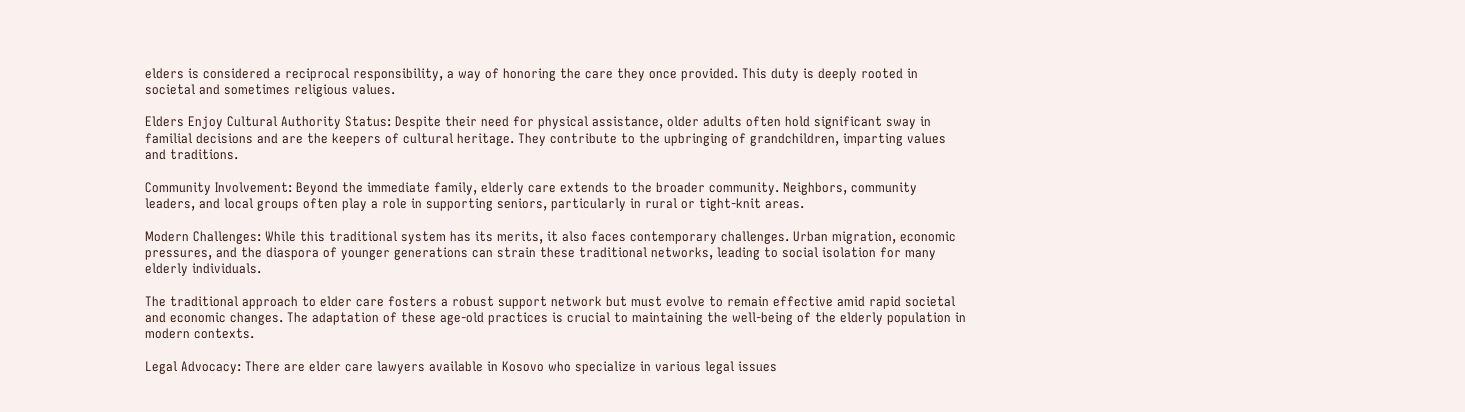elders is considered a reciprocal responsibility, a way of honoring the care they once provided. This duty is deeply rooted in societal and sometimes religious values.

Elders Enjoy Cultural Authority Status: Despite their need for physical assistance, older adults often hold significant sway in familial decisions and are the keepers of cultural heritage. They contribute to the upbringing of grandchildren, imparting values and traditions.

Community Involvement: Beyond the immediate family, elderly care extends to the broader community. Neighbors, community leaders, and local groups often play a role in supporting seniors, particularly in rural or tight-knit areas.

Modern Challenges: While this traditional system has its merits, it also faces contemporary challenges. Urban migration, economic pressures, and the diaspora of younger generations can strain these traditional networks, leading to social isolation for many elderly individuals.

The traditional approach to elder care fosters a robust support network but must evolve to remain effective amid rapid societal and economic changes. The adaptation of these age-old practices is crucial to maintaining the well-being of the elderly population in modern contexts.

Legal Advocacy: There are elder care lawyers available in Kosovo who specialize in various legal issues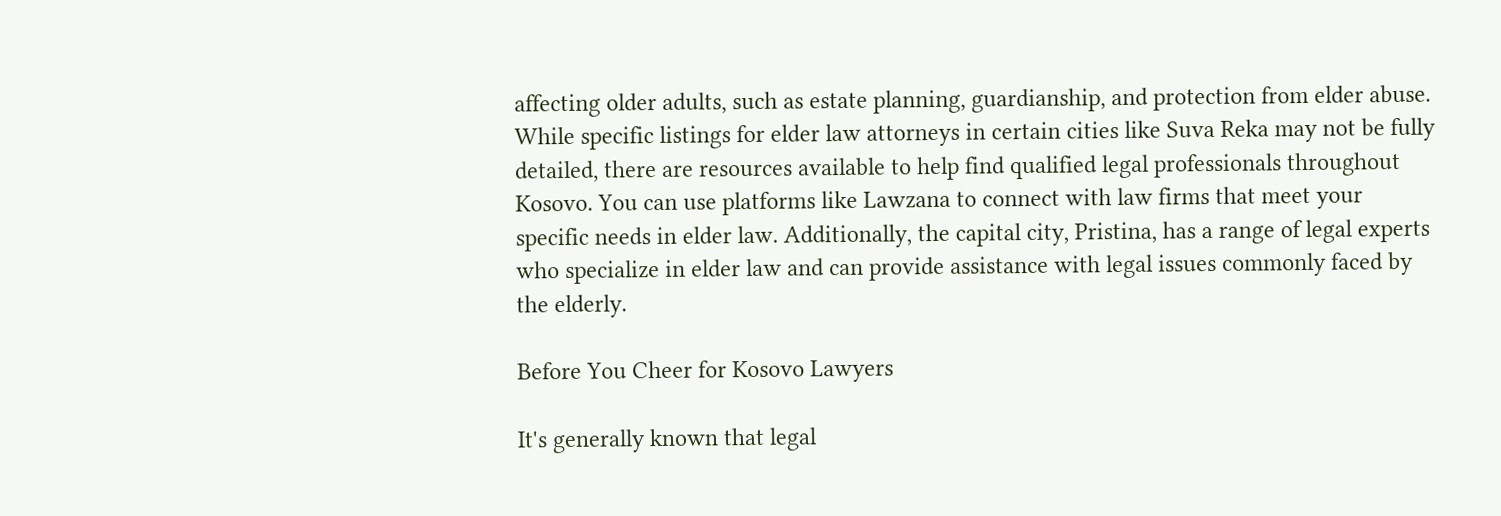affecting older adults, such as estate planning, guardianship, and protection from elder abuse. While specific listings for elder law attorneys in certain cities like Suva Reka may not be fully detailed, there are resources available to help find qualified legal professionals throughout Kosovo. You can use platforms like Lawzana to connect with law firms that meet your specific needs in elder law. Additionally, the capital city, Pristina, has a range of legal experts who specialize in elder law and can provide assistance with legal issues commonly faced by the elderly.

Before You Cheer for Kosovo Lawyers

It's generally known that legal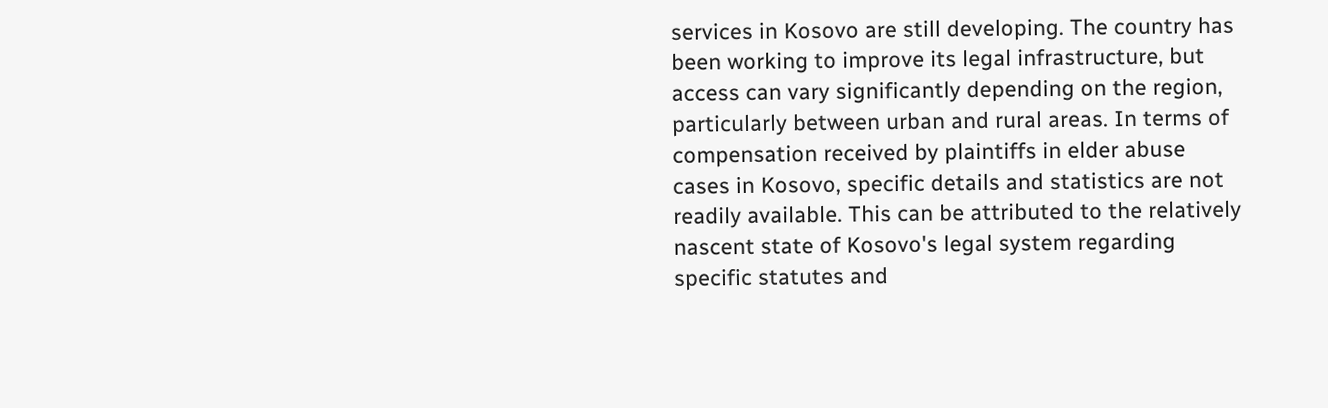services in Kosovo are still developing. The country has been working to improve its legal infrastructure, but access can vary significantly depending on the region, particularly between urban and rural areas. In terms of compensation received by plaintiffs in elder abuse cases in Kosovo, specific details and statistics are not readily available. This can be attributed to the relatively nascent state of Kosovo's legal system regarding specific statutes and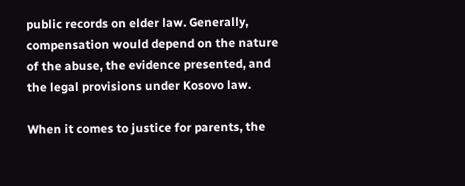public records on elder law. Generally, compensation would depend on the nature of the abuse, the evidence presented, and the legal provisions under Kosovo law.

When it comes to justice for parents, the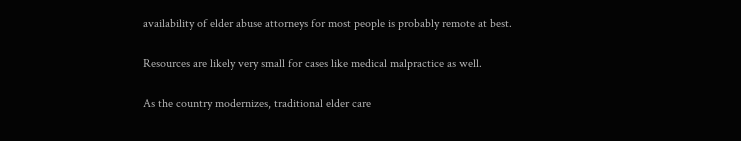availability of elder abuse attorneys for most people is probably remote at best.

Resources are likely very small for cases like medical malpractice as well.

As the country modernizes, traditional elder care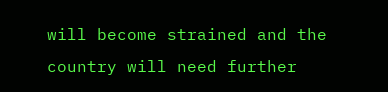will become strained and the country will need further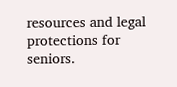resources and legal protections for seniors.